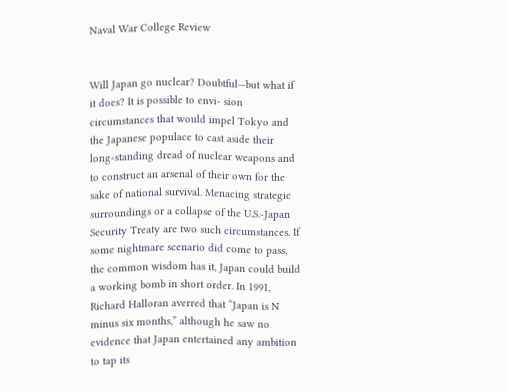Naval War College Review


Will Japan go nuclear? Doubtful—but what if it does? It is possible to envi- sion circumstances that would impel Tokyo and the Japanese populace to cast aside their long-standing dread of nuclear weapons and to construct an arsenal of their own for the sake of national survival. Menacing strategic surroundings or a collapse of the U.S.-Japan Security Treaty are two such circumstances. If some nightmare scenario did come to pass, the common wisdom has it, Japan could build a working bomb in short order. In 1991, Richard Halloran averred that “Japan is N minus six months,” although he saw no evidence that Japan entertained any ambition to tap its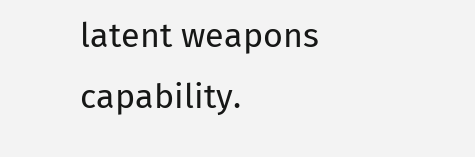latent weapons capability.